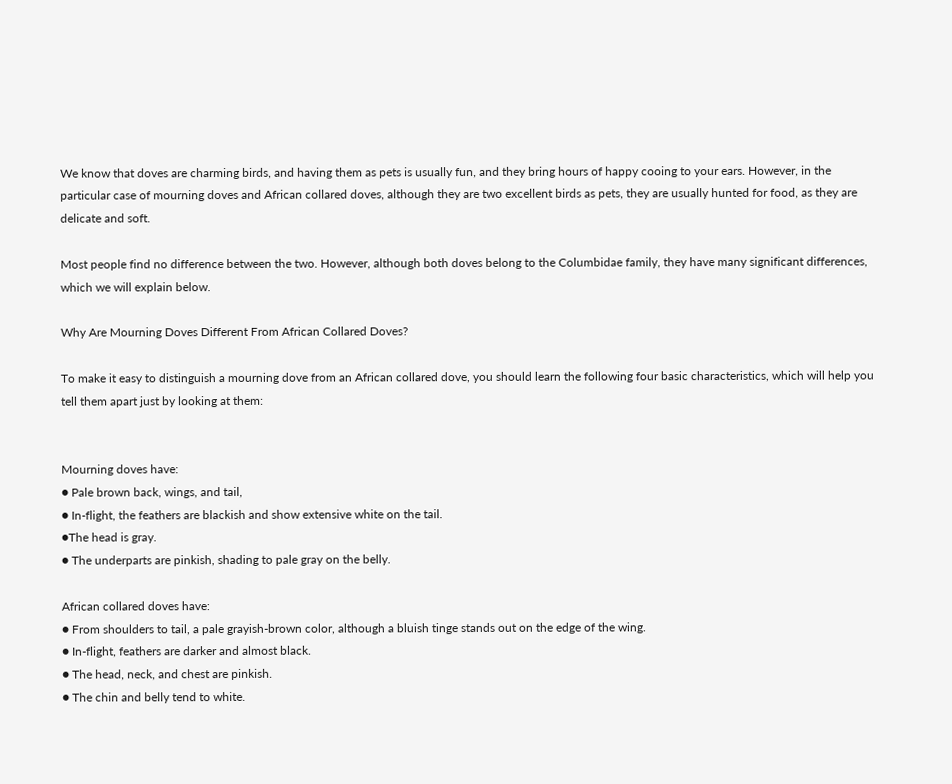We know that doves are charming birds, and having them as pets is usually fun, and they bring hours of happy cooing to your ears. However, in the particular case of mourning doves and African collared doves, although they are two excellent birds as pets, they are usually hunted for food, as they are delicate and soft.

Most people find no difference between the two. However, although both doves belong to the Columbidae family, they have many significant differences, which we will explain below.

Why Are Mourning Doves Different From African Collared Doves?

To make it easy to distinguish a mourning dove from an African collared dove, you should learn the following four basic characteristics, which will help you tell them apart just by looking at them:


Mourning doves have:
● Pale brown back, wings, and tail,
● In-flight, the feathers are blackish and show extensive white on the tail.
●The head is gray.
● The underparts are pinkish, shading to pale gray on the belly.

African collared doves have:
● From shoulders to tail, a pale grayish-brown color, although a bluish tinge stands out on the edge of the wing.
● In-flight, feathers are darker and almost black.
● The head, neck, and chest are pinkish.
● The chin and belly tend to white.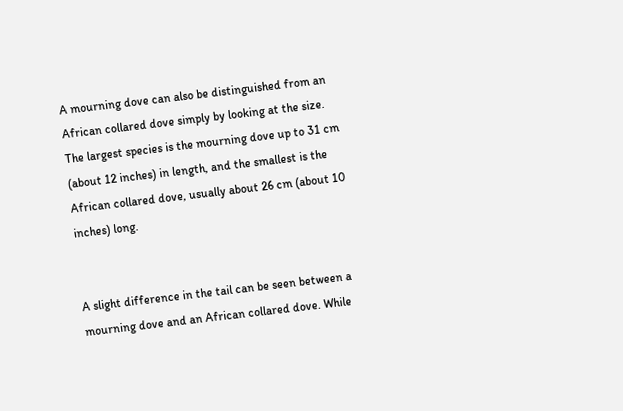A mourning dove can also be distinguished from an African collared dove simply by looking at the size. The largest species is the mourning dove up to 31 cm (about 12 inches) in length, and the smallest is the African collared dove, usually about 26 cm (about 10 inches) long.


A slight difference in the tail can be seen between a mourning dove and an African collared dove. While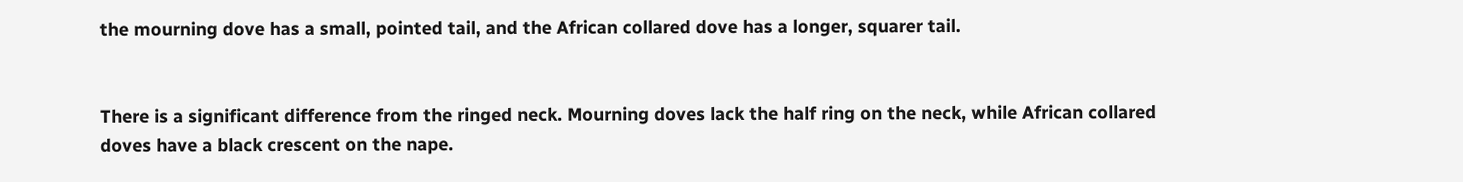the mourning dove has a small, pointed tail, and the African collared dove has a longer, squarer tail.


There is a significant difference from the ringed neck. Mourning doves lack the half ring on the neck, while African collared doves have a black crescent on the nape.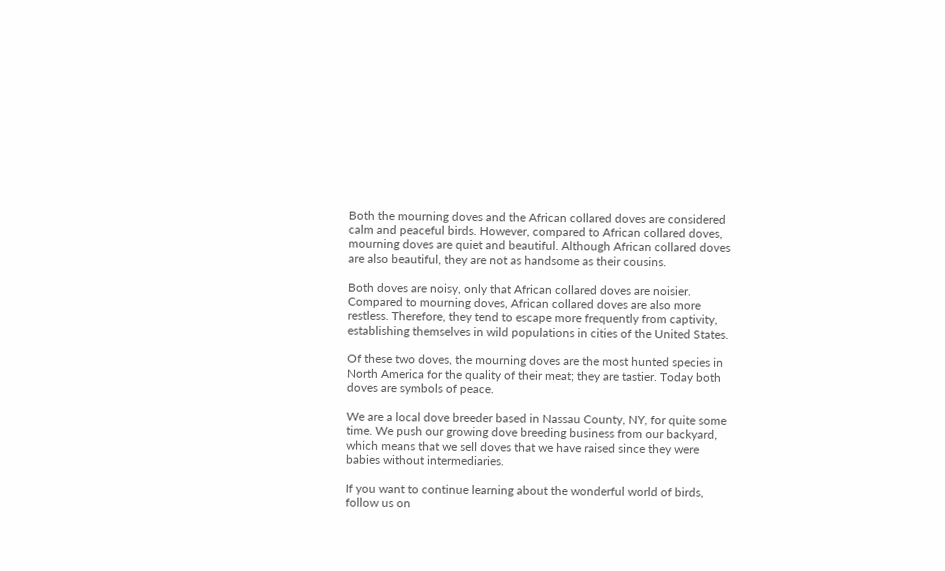Both the mourning doves and the African collared doves are considered calm and peaceful birds. However, compared to African collared doves, mourning doves are quiet and beautiful. Although African collared doves are also beautiful, they are not as handsome as their cousins.

Both doves are noisy, only that African collared doves are noisier. Compared to mourning doves, African collared doves are also more restless. Therefore, they tend to escape more frequently from captivity, establishing themselves in wild populations in cities of the United States.

Of these two doves, the mourning doves are the most hunted species in North America for the quality of their meat; they are tastier. Today both doves are symbols of peace.

We are a local dove breeder based in Nassau County, NY, for quite some time. We push our growing dove breeding business from our backyard, which means that we sell doves that we have raised since they were babies without intermediaries.

If you want to continue learning about the wonderful world of birds, follow us on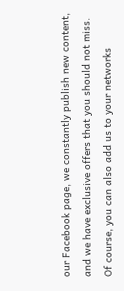our Facebook page, we constantly publish new content, and we have exclusive offers that you should not miss. Of course, you can also add us to your networks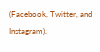(Facebook, Twitter, and Instagram).